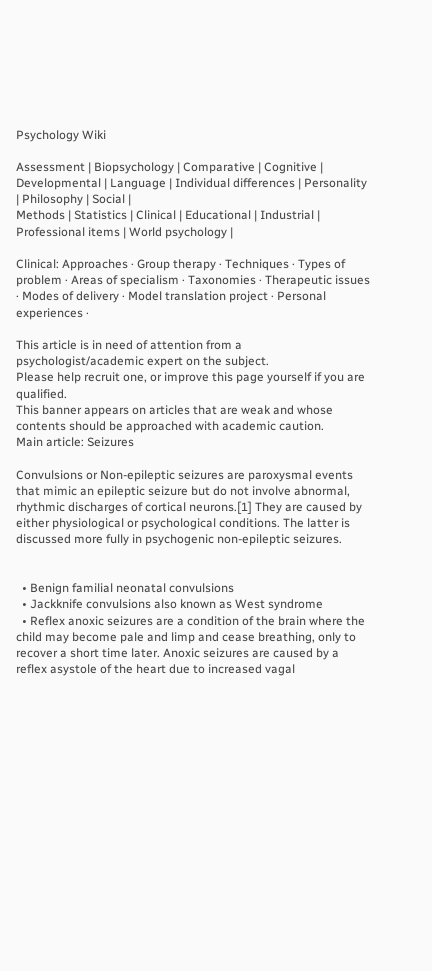Psychology Wiki

Assessment | Biopsychology | Comparative | Cognitive | Developmental | Language | Individual differences | Personality | Philosophy | Social |
Methods | Statistics | Clinical | Educational | Industrial | Professional items | World psychology |

Clinical: Approaches · Group therapy · Techniques · Types of problem · Areas of specialism · Taxonomies · Therapeutic issues · Modes of delivery · Model translation project · Personal experiences ·

This article is in need of attention from a psychologist/academic expert on the subject.
Please help recruit one, or improve this page yourself if you are qualified.
This banner appears on articles that are weak and whose contents should be approached with academic caution.
Main article: Seizures

Convulsions or Non-epileptic seizures are paroxysmal events that mimic an epileptic seizure but do not involve abnormal, rhythmic discharges of cortical neurons.[1] They are caused by either physiological or psychological conditions. The latter is discussed more fully in psychogenic non-epileptic seizures.


  • Benign familial neonatal convulsions
  • Jackknife convulsions also known as West syndrome
  • Reflex anoxic seizures are a condition of the brain where the child may become pale and limp and cease breathing, only to recover a short time later. Anoxic seizures are caused by a reflex asystole of the heart due to increased vagal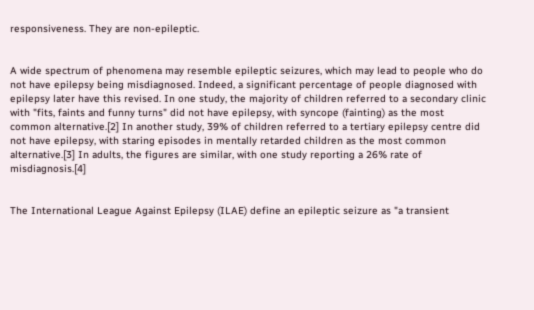responsiveness. They are non-epileptic.


A wide spectrum of phenomena may resemble epileptic seizures, which may lead to people who do not have epilepsy being misdiagnosed. Indeed, a significant percentage of people diagnosed with epilepsy later have this revised. In one study, the majority of children referred to a secondary clinic with "fits, faints and funny turns" did not have epilepsy, with syncope (fainting) as the most common alternative.[2] In another study, 39% of children referred to a tertiary epilepsy centre did not have epilepsy, with staring episodes in mentally retarded children as the most common alternative.[3] In adults, the figures are similar, with one study reporting a 26% rate of misdiagnosis.[4]


The International League Against Epilepsy (ILAE) define an epileptic seizure as "a transient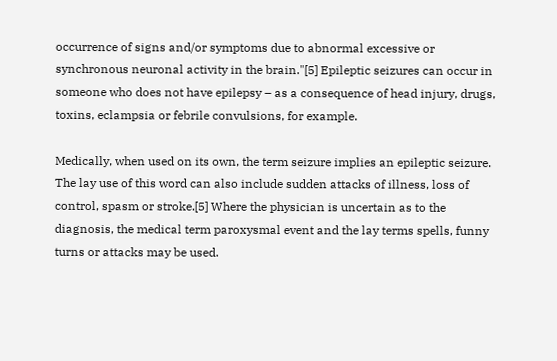occurrence of signs and/or symptoms due to abnormal excessive or synchronous neuronal activity in the brain."[5] Epileptic seizures can occur in someone who does not have epilepsy – as a consequence of head injury, drugs, toxins, eclampsia or febrile convulsions, for example.

Medically, when used on its own, the term seizure implies an epileptic seizure. The lay use of this word can also include sudden attacks of illness, loss of control, spasm or stroke.[5] Where the physician is uncertain as to the diagnosis, the medical term paroxysmal event and the lay terms spells, funny turns or attacks may be used.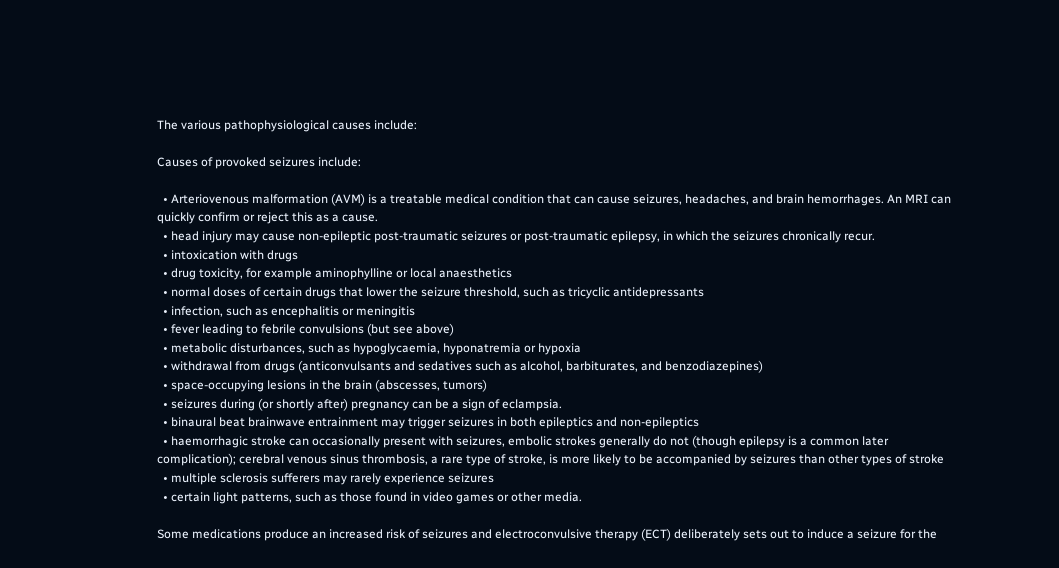The various pathophysiological causes include:

Causes of provoked seizures include:

  • Arteriovenous malformation (AVM) is a treatable medical condition that can cause seizures, headaches, and brain hemorrhages. An MRI can quickly confirm or reject this as a cause.
  • head injury may cause non-epileptic post-traumatic seizures or post-traumatic epilepsy, in which the seizures chronically recur.
  • intoxication with drugs
  • drug toxicity, for example aminophylline or local anaesthetics
  • normal doses of certain drugs that lower the seizure threshold, such as tricyclic antidepressants
  • infection, such as encephalitis or meningitis
  • fever leading to febrile convulsions (but see above)
  • metabolic disturbances, such as hypoglycaemia, hyponatremia or hypoxia
  • withdrawal from drugs (anticonvulsants and sedatives such as alcohol, barbiturates, and benzodiazepines)
  • space-occupying lesions in the brain (abscesses, tumors)
  • seizures during (or shortly after) pregnancy can be a sign of eclampsia.
  • binaural beat brainwave entrainment may trigger seizures in both epileptics and non-epileptics
  • haemorrhagic stroke can occasionally present with seizures, embolic strokes generally do not (though epilepsy is a common later complication); cerebral venous sinus thrombosis, a rare type of stroke, is more likely to be accompanied by seizures than other types of stroke
  • multiple sclerosis sufferers may rarely experience seizures
  • certain light patterns, such as those found in video games or other media.

Some medications produce an increased risk of seizures and electroconvulsive therapy (ECT) deliberately sets out to induce a seizure for the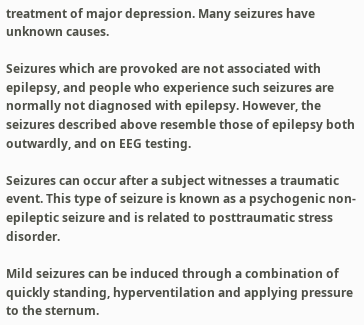treatment of major depression. Many seizures have unknown causes.

Seizures which are provoked are not associated with epilepsy, and people who experience such seizures are normally not diagnosed with epilepsy. However, the seizures described above resemble those of epilepsy both outwardly, and on EEG testing.

Seizures can occur after a subject witnesses a traumatic event. This type of seizure is known as a psychogenic non-epileptic seizure and is related to posttraumatic stress disorder.

Mild seizures can be induced through a combination of quickly standing, hyperventilation and applying pressure to the sternum.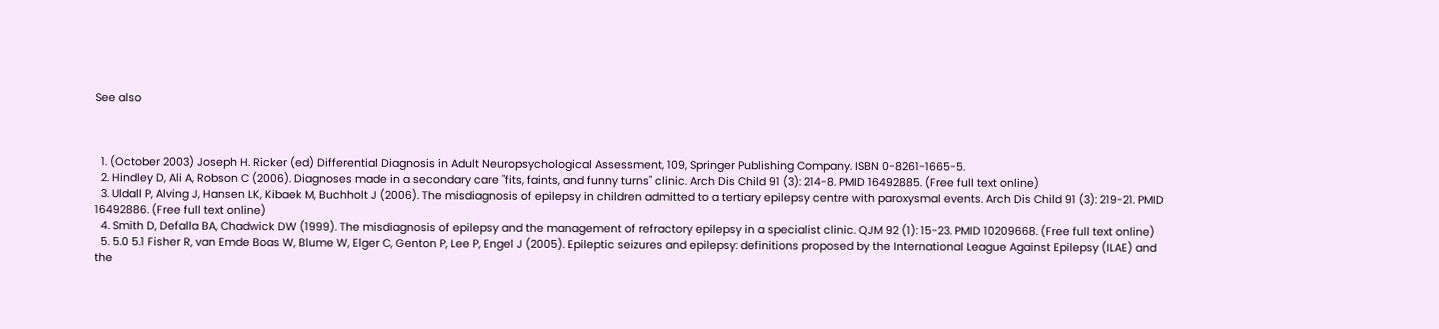See also



  1. (October 2003) Joseph H. Ricker (ed) Differential Diagnosis in Adult Neuropsychological Assessment, 109, Springer Publishing Company. ISBN 0-8261-1665-5.
  2. Hindley D, Ali A, Robson C (2006). Diagnoses made in a secondary care "fits, faints, and funny turns" clinic. Arch Dis Child 91 (3): 214-8. PMID 16492885. (Free full text online)
  3. Uldall P, Alving J, Hansen LK, Kibaek M, Buchholt J (2006). The misdiagnosis of epilepsy in children admitted to a tertiary epilepsy centre with paroxysmal events. Arch Dis Child 91 (3): 219-21. PMID 16492886. (Free full text online)
  4. Smith D, Defalla BA, Chadwick DW (1999). The misdiagnosis of epilepsy and the management of refractory epilepsy in a specialist clinic. QJM 92 (1): 15-23. PMID 10209668. (Free full text online)
  5. 5.0 5.1 Fisher R, van Emde Boas W, Blume W, Elger C, Genton P, Lee P, Engel J (2005). Epileptic seizures and epilepsy: definitions proposed by the International League Against Epilepsy (ILAE) and the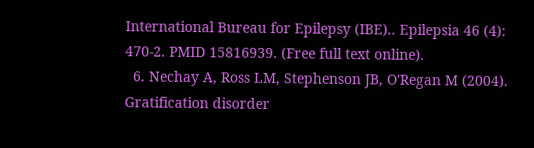International Bureau for Epilepsy (IBE).. Epilepsia 46 (4): 470-2. PMID 15816939. (Free full text online).
  6. Nechay A, Ross LM, Stephenson JB, O'Regan M (2004). Gratification disorder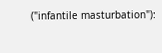("infantile masturbation"):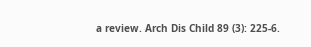a review. Arch Dis Child 89 (3): 225-6.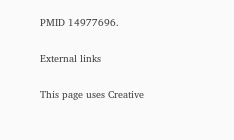PMID 14977696.

External links

This page uses Creative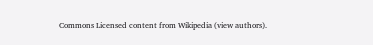Commons Licensed content from Wikipedia (view authors).